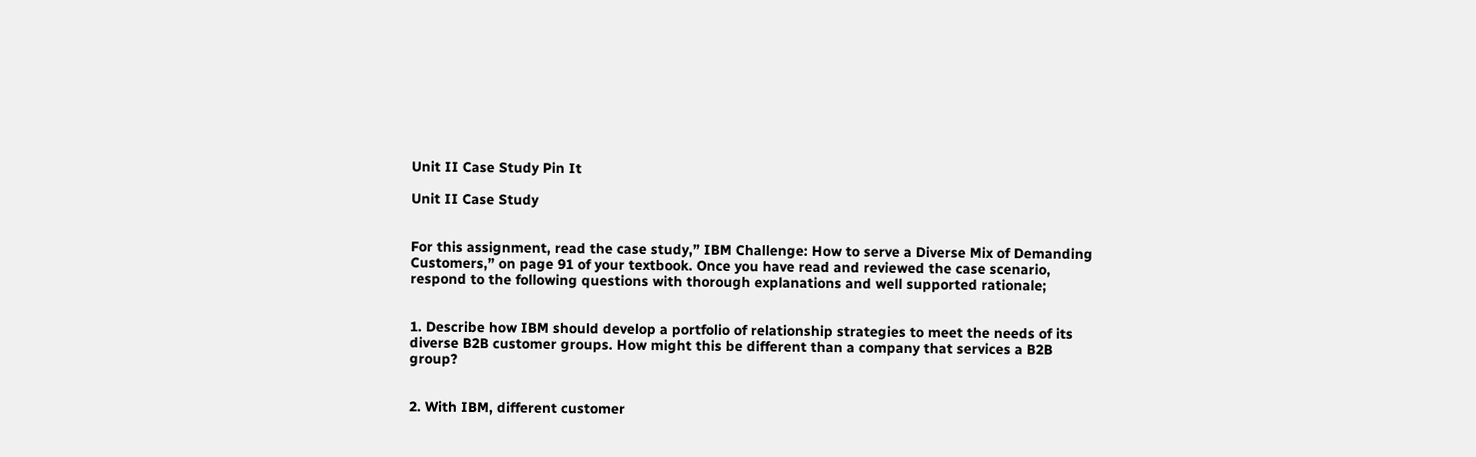Unit II Case Study Pin It

Unit II Case Study


For this assignment, read the case study,” IBM Challenge: How to serve a Diverse Mix of Demanding Customers,” on page 91 of your textbook. Once you have read and reviewed the case scenario, respond to the following questions with thorough explanations and well supported rationale;


1. Describe how IBM should develop a portfolio of relationship strategies to meet the needs of its diverse B2B customer groups. How might this be different than a company that services a B2B group?


2. With IBM, different customer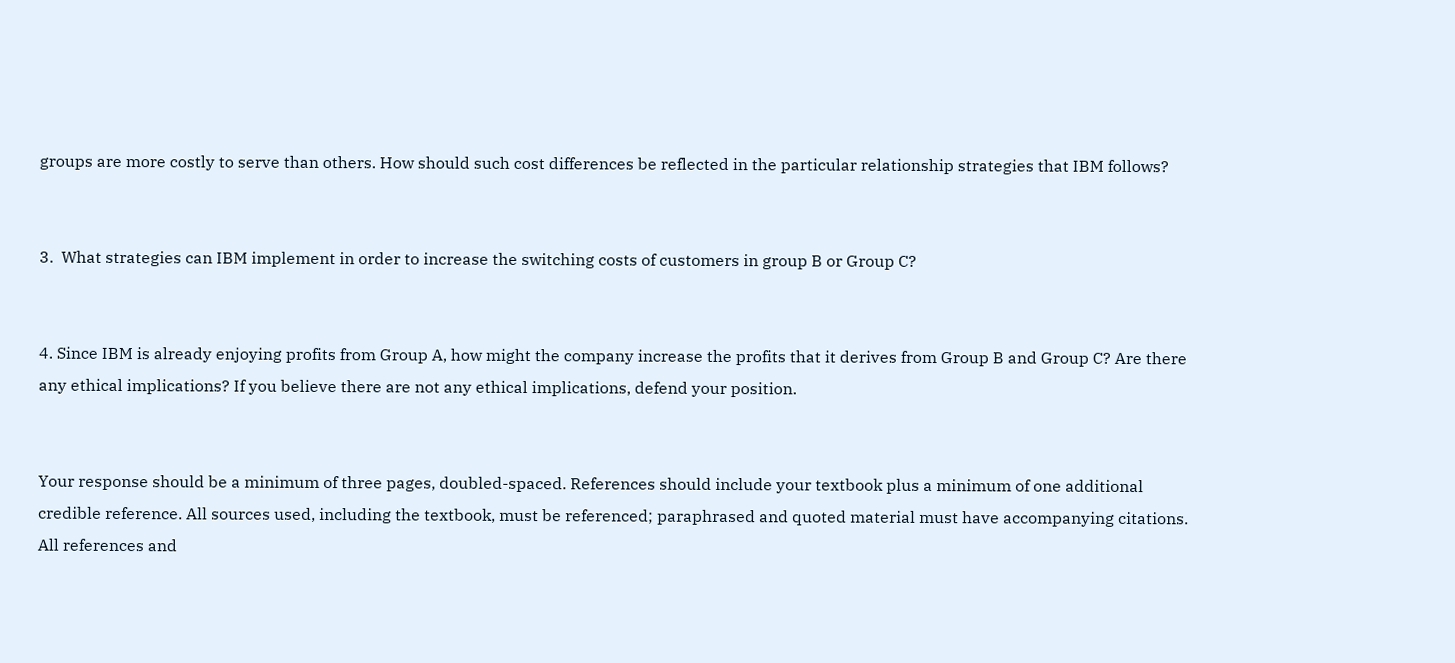groups are more costly to serve than others. How should such cost differences be reflected in the particular relationship strategies that IBM follows?


3.  What strategies can IBM implement in order to increase the switching costs of customers in group B or Group C?


4. Since IBM is already enjoying profits from Group A, how might the company increase the profits that it derives from Group B and Group C? Are there any ethical implications? If you believe there are not any ethical implications, defend your position.


Your response should be a minimum of three pages, doubled-spaced. References should include your textbook plus a minimum of one additional credible reference. All sources used, including the textbook, must be referenced; paraphrased and quoted material must have accompanying citations. All references and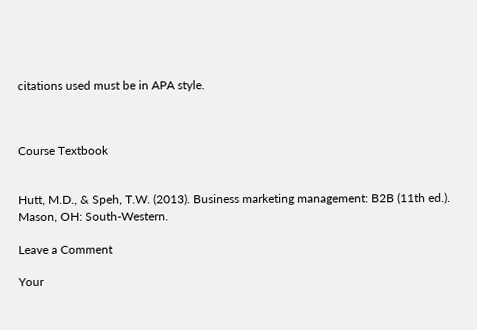citations used must be in APA style.



Course Textbook


Hutt, M.D., & Speh, T.W. (2013). Business marketing management: B2B (11th ed.). Mason, OH: South-Western.

Leave a Comment

Your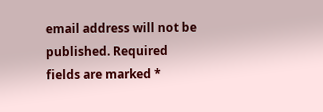email address will not be published. Required fields are marked *